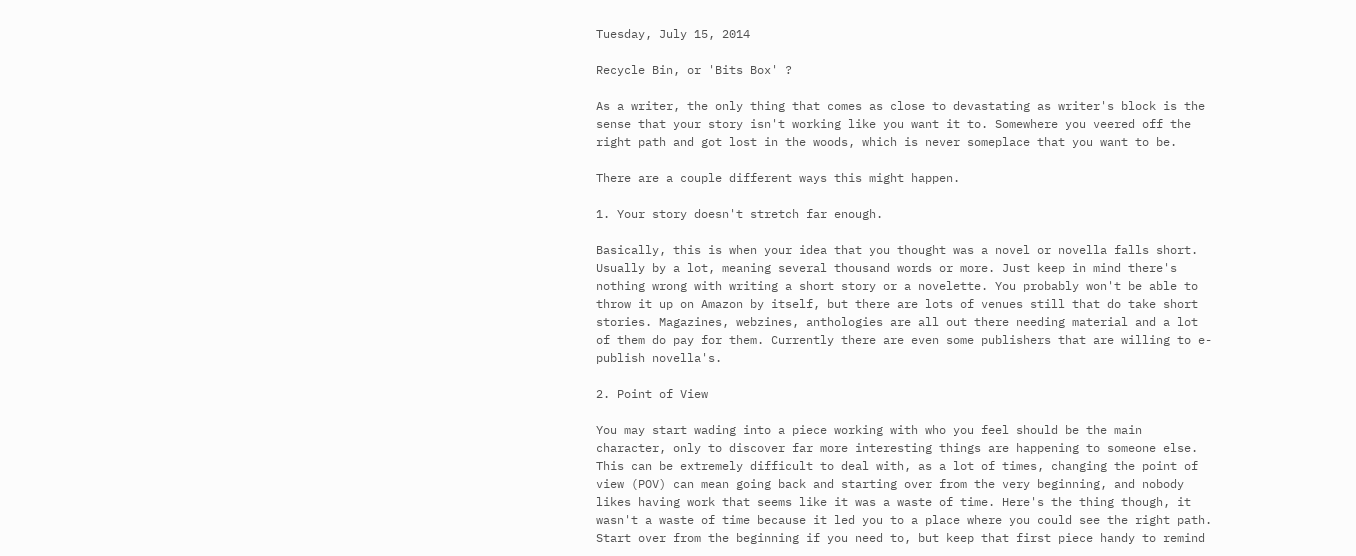Tuesday, July 15, 2014

Recycle Bin, or 'Bits Box' ?

As a writer, the only thing that comes as close to devastating as writer's block is the sense that your story isn't working like you want it to. Somewhere you veered off the right path and got lost in the woods, which is never someplace that you want to be.

There are a couple different ways this might happen.

1. Your story doesn't stretch far enough.

Basically, this is when your idea that you thought was a novel or novella falls short. Usually by a lot, meaning several thousand words or more. Just keep in mind there's nothing wrong with writing a short story or a novelette. You probably won't be able to throw it up on Amazon by itself, but there are lots of venues still that do take short stories. Magazines, webzines, anthologies are all out there needing material and a lot of them do pay for them. Currently there are even some publishers that are willing to e-publish novella's.

2. Point of View

You may start wading into a piece working with who you feel should be the main character, only to discover far more interesting things are happening to someone else. This can be extremely difficult to deal with, as a lot of times, changing the point of view (POV) can mean going back and starting over from the very beginning, and nobody likes having work that seems like it was a waste of time. Here's the thing though, it wasn't a waste of time because it led you to a place where you could see the right path. Start over from the beginning if you need to, but keep that first piece handy to remind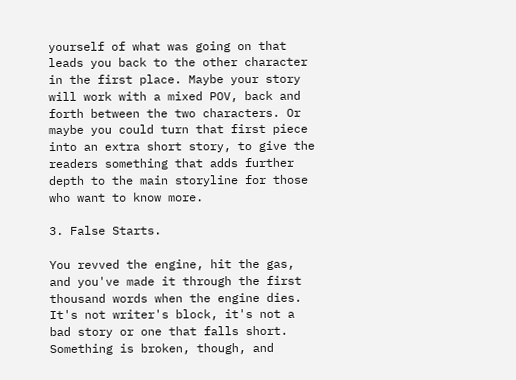yourself of what was going on that leads you back to the other character in the first place. Maybe your story will work with a mixed POV, back and forth between the two characters. Or maybe you could turn that first piece into an extra short story, to give the readers something that adds further depth to the main storyline for those who want to know more.

3. False Starts.

You revved the engine, hit the gas, and you've made it through the first thousand words when the engine dies. It's not writer's block, it's not a bad story or one that falls short. Something is broken, though, and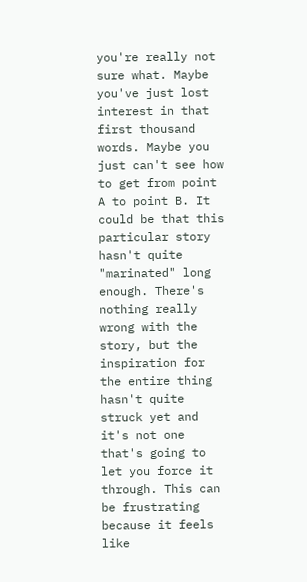you're really not sure what. Maybe you've just lost interest in that first thousand words. Maybe you just can't see how to get from point A to point B. It could be that this particular story hasn't quite "marinated" long enough. There's nothing really wrong with the story, but the inspiration for the entire thing hasn't quite struck yet and it's not one that's going to let you force it through. This can be frustrating because it feels like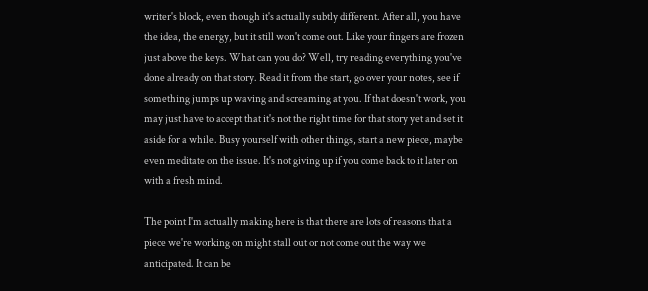writer's block, even though it's actually subtly different. After all, you have the idea, the energy, but it still won't come out. Like your fingers are frozen just above the keys. What can you do? Well, try reading everything you've done already on that story. Read it from the start, go over your notes, see if something jumps up waving and screaming at you. If that doesn't work, you may just have to accept that it's not the right time for that story yet and set it aside for a while. Busy yourself with other things, start a new piece, maybe even meditate on the issue. It's not giving up if you come back to it later on with a fresh mind.

The point I'm actually making here is that there are lots of reasons that a piece we're working on might stall out or not come out the way we anticipated. It can be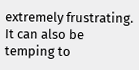extremely frustrating. It can also be temping to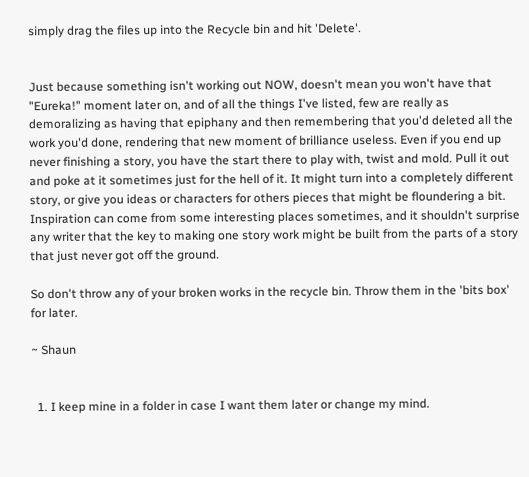simply drag the files up into the Recycle bin and hit 'Delete'.


Just because something isn't working out NOW, doesn't mean you won't have that "Eureka!" moment later on, and of all the things I've listed, few are really as demoralizing as having that epiphany and then remembering that you'd deleted all the work you'd done, rendering that new moment of brilliance useless. Even if you end up never finishing a story, you have the start there to play with, twist and mold. Pull it out and poke at it sometimes just for the hell of it. It might turn into a completely different story, or give you ideas or characters for others pieces that might be floundering a bit. Inspiration can come from some interesting places sometimes, and it shouldn't surprise any writer that the key to making one story work might be built from the parts of a story that just never got off the ground.

So don't throw any of your broken works in the recycle bin. Throw them in the 'bits box' for later.

~ Shaun


  1. I keep mine in a folder in case I want them later or change my mind.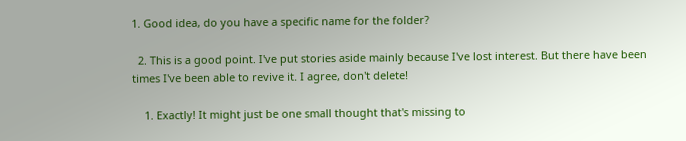1. Good idea, do you have a specific name for the folder?

  2. This is a good point. I've put stories aside mainly because I've lost interest. But there have been times I've been able to revive it. I agree, don't delete!

    1. Exactly! It might just be one small thought that's missing to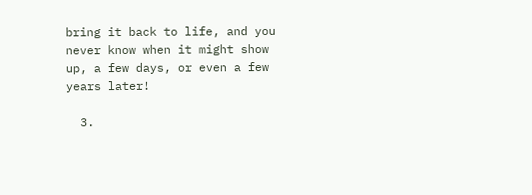bring it back to life, and you never know when it might show up, a few days, or even a few years later!

  3.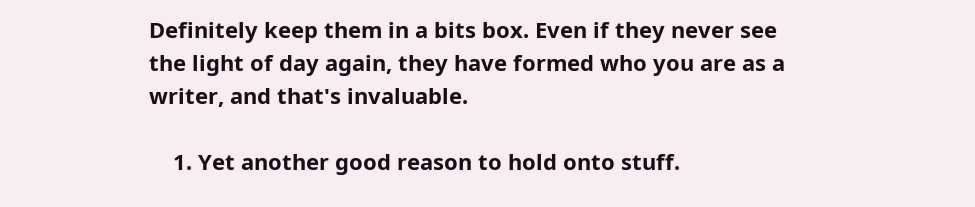Definitely keep them in a bits box. Even if they never see the light of day again, they have formed who you are as a writer, and that's invaluable.

    1. Yet another good reason to hold onto stuff.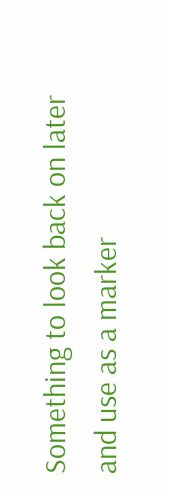Something to look back on later and use as a marker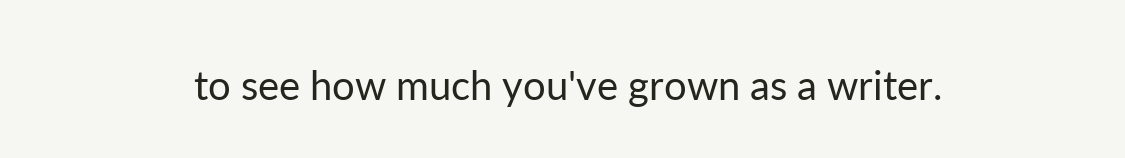to see how much you've grown as a writer.